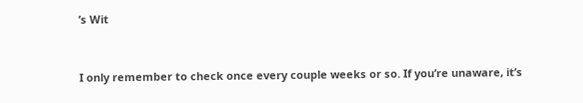’s Wit


I only remember to check once every couple weeks or so. If you’re unaware, it’s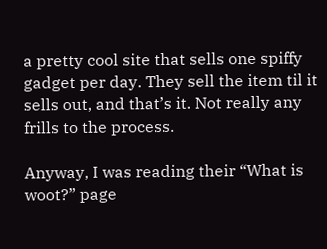a pretty cool site that sells one spiffy gadget per day. They sell the item til it sells out, and that’s it. Not really any frills to the process.

Anyway, I was reading their “What is woot?” page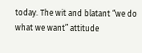today. The wit and blatant “we do what we want” attitude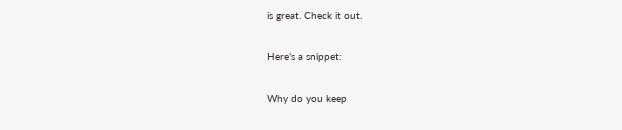is great. Check it out.

Here’s a snippet:

Why do you keep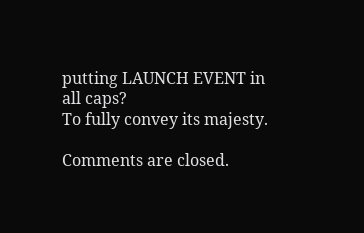putting LAUNCH EVENT in all caps?
To fully convey its majesty.

Comments are closed.